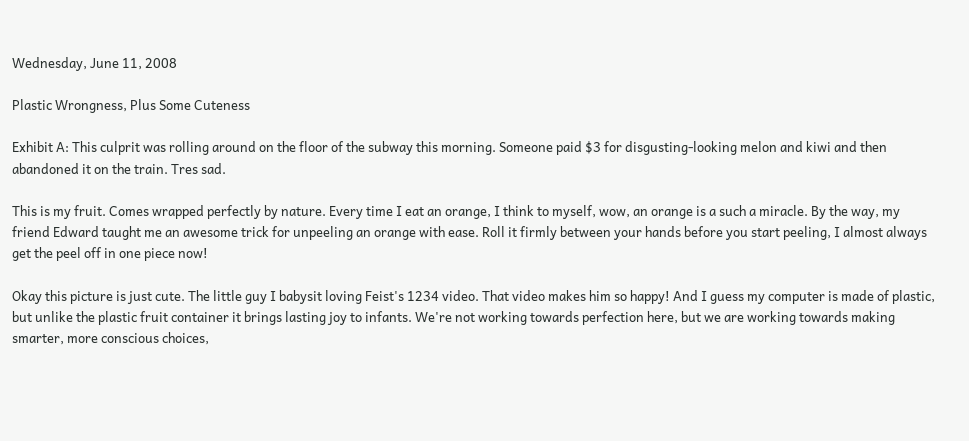Wednesday, June 11, 2008

Plastic Wrongness, Plus Some Cuteness

Exhibit A: This culprit was rolling around on the floor of the subway this morning. Someone paid $3 for disgusting-looking melon and kiwi and then abandoned it on the train. Tres sad.

This is my fruit. Comes wrapped perfectly by nature. Every time I eat an orange, I think to myself, wow, an orange is a such a miracle. By the way, my friend Edward taught me an awesome trick for unpeeling an orange with ease. Roll it firmly between your hands before you start peeling, I almost always get the peel off in one piece now!

Okay this picture is just cute. The little guy I babysit loving Feist's 1234 video. That video makes him so happy! And I guess my computer is made of plastic, but unlike the plastic fruit container it brings lasting joy to infants. We're not working towards perfection here, but we are working towards making smarter, more conscious choices,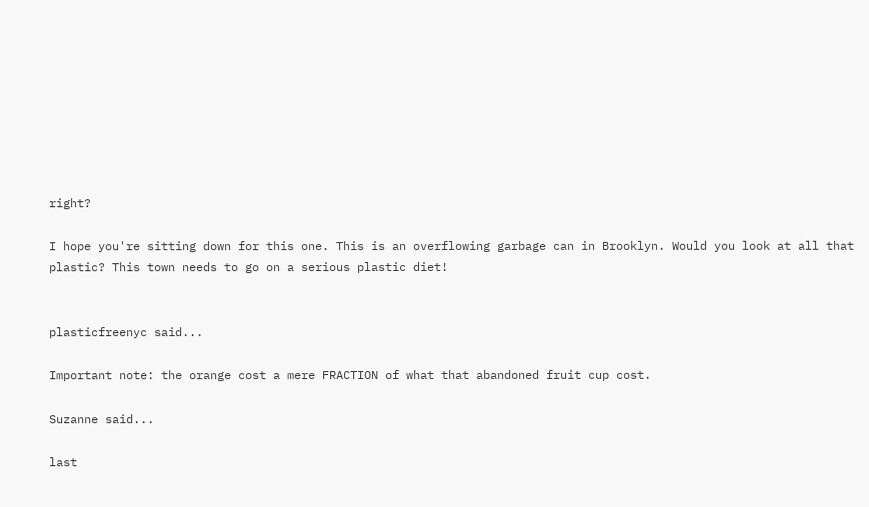right?

I hope you're sitting down for this one. This is an overflowing garbage can in Brooklyn. Would you look at all that plastic? This town needs to go on a serious plastic diet!


plasticfreenyc said...

Important note: the orange cost a mere FRACTION of what that abandoned fruit cup cost.

Suzanne said...

last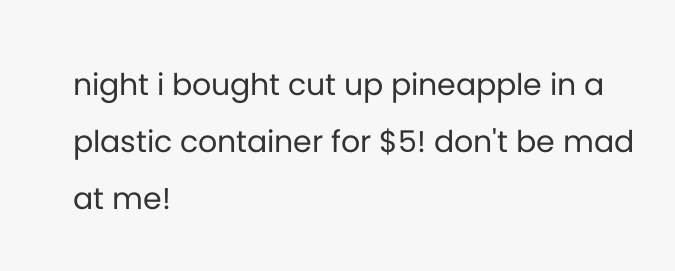night i bought cut up pineapple in a plastic container for $5! don't be mad at me!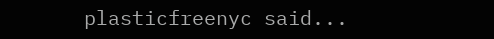plasticfreenyc said...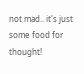not mad.. it's just some food for thought!